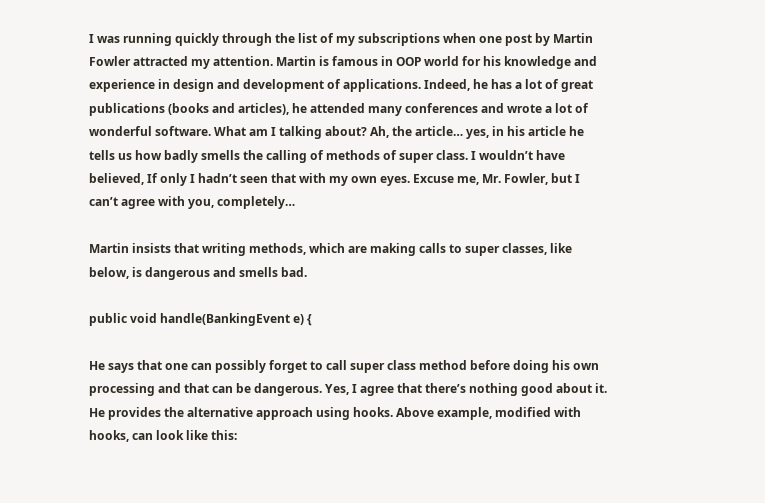I was running quickly through the list of my subscriptions when one post by Martin Fowler attracted my attention. Martin is famous in OOP world for his knowledge and experience in design and development of applications. Indeed, he has a lot of great publications (books and articles), he attended many conferences and wrote a lot of wonderful software. What am I talking about? Ah, the article… yes, in his article he tells us how badly smells the calling of methods of super class. I wouldn’t have believed, If only I hadn’t seen that with my own eyes. Excuse me, Mr. Fowler, but I can’t agree with you, completely…

Martin insists that writing methods, which are making calls to super classes, like below, is dangerous and smells bad.

public void handle(BankingEvent e) {

He says that one can possibly forget to call super class method before doing his own processing and that can be dangerous. Yes, I agree that there’s nothing good about it. He provides the alternative approach using hooks. Above example, modified with hooks, can look like this: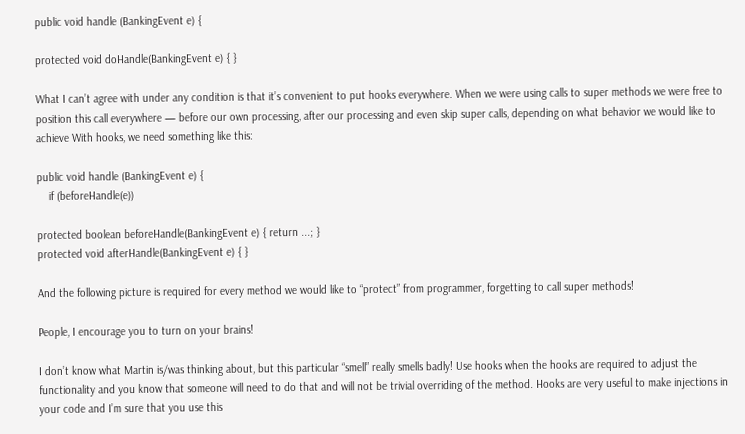public void handle (BankingEvent e) {

protected void doHandle(BankingEvent e) { }

What I can’t agree with under any condition is that it’s convenient to put hooks everywhere. When we were using calls to super methods we were free to position this call everywhere — before our own processing, after our processing and even skip super calls, depending on what behavior we would like to achieve With hooks, we need something like this:

public void handle (BankingEvent e) {
    if (beforeHandle(e))

protected boolean beforeHandle(BankingEvent e) { return ...; }
protected void afterHandle(BankingEvent e) { }

And the following picture is required for every method we would like to “protect” from programmer, forgetting to call super methods!

People, I encourage you to turn on your brains!

I don’t know what Martin is/was thinking about, but this particular “smell” really smells badly! Use hooks when the hooks are required to adjust the functionality and you know that someone will need to do that and will not be trivial overriding of the method. Hooks are very useful to make injections in your code and I’m sure that you use this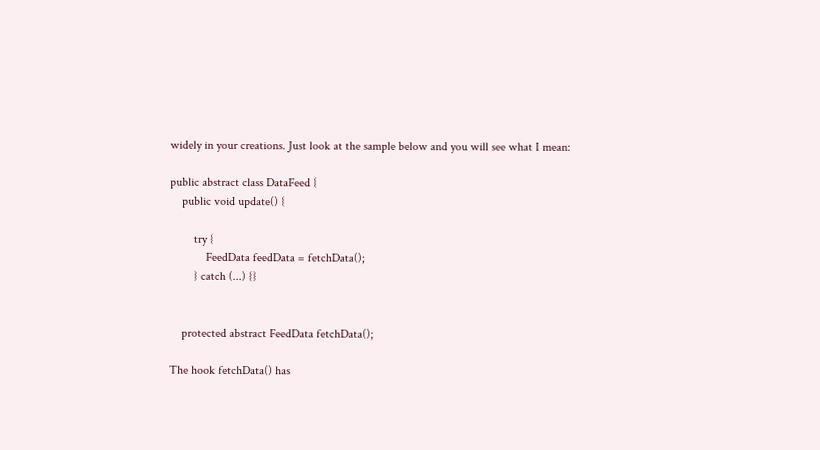widely in your creations. Just look at the sample below and you will see what I mean:

public abstract class DataFeed {
    public void update() {

        try {
            FeedData feedData = fetchData();
        } catch (...) {}


    protected abstract FeedData fetchData();

The hook fetchData() has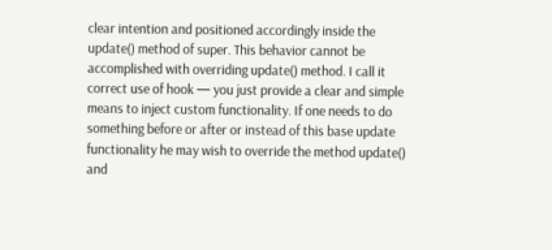clear intention and positioned accordingly inside the update() method of super. This behavior cannot be accomplished with overriding update() method. I call it correct use of hook — you just provide a clear and simple means to inject custom functionality. If one needs to do something before or after or instead of this base update functionality he may wish to override the method update() and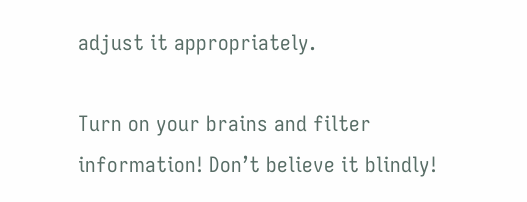adjust it appropriately.

Turn on your brains and filter information! Don’t believe it blindly!